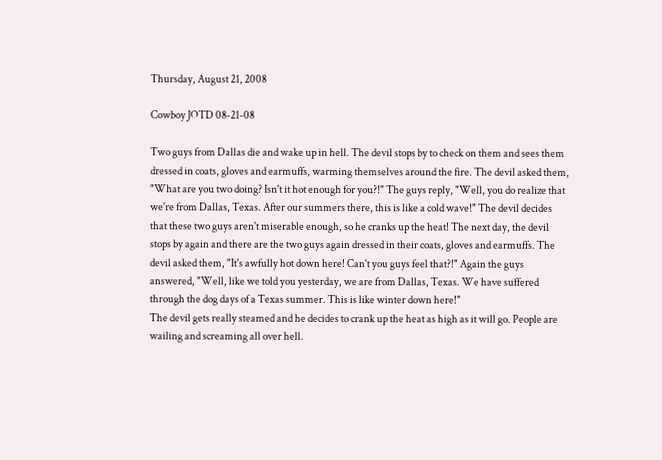Thursday, August 21, 2008

Cowboy JOTD 08-21-08

Two guys from Dallas die and wake up in hell. The devil stops by to check on them and sees them dressed in coats, gloves and earmuffs, warming themselves around the fire. The devil asked them, "What are you two doing? Isn't it hot enough for you?!" The guys reply, "Well, you do realize that we're from Dallas, Texas. After our summers there, this is like a cold wave!" The devil decides that these two guys aren't miserable enough, so he cranks up the heat! The next day, the devil stops by again and there are the two guys again dressed in their coats, gloves and earmuffs. The devil asked them, "It's awfully hot down here! Can't you guys feel that?!" Again the guys answered, "Well, like we told you yesterday, we are from Dallas, Texas. We have suffered through the dog days of a Texas summer. This is like winter down here!"
The devil gets really steamed and he decides to crank up the heat as high as it will go. People are wailing and screaming all over hell.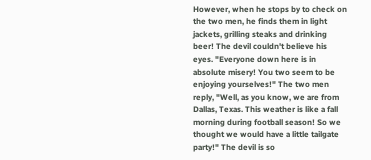However, when he stops by to check on the two men, he finds them in light jackets, grilling steaks and drinking beer! The devil couldn't believe his eyes. "Everyone down here is in absolute misery! You two seem to be enjoying yourselves!" The two men reply, "Well, as you know, we are from Dallas, Texas. This weather is like a fall morning during football season! So we thought we would have a little tailgate party!" The devil is so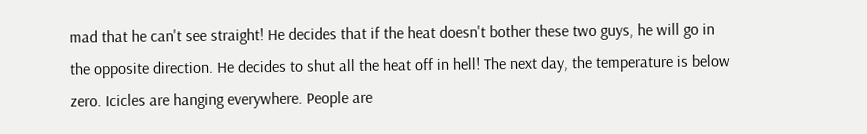mad that he can't see straight! He decides that if the heat doesn't bother these two guys, he will go in the opposite direction. He decides to shut all the heat off in hell! The next day, the temperature is below zero. Icicles are hanging everywhere. People are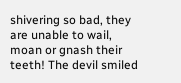shivering so bad, they are unable to wail, moan or gnash their teeth! The devil smiled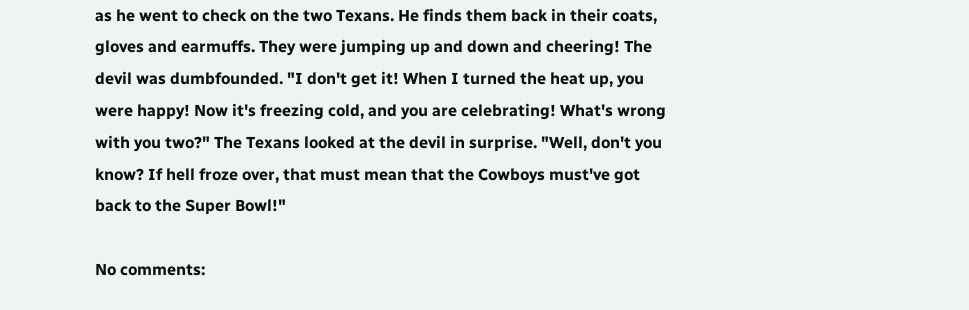as he went to check on the two Texans. He finds them back in their coats, gloves and earmuffs. They were jumping up and down and cheering! The devil was dumbfounded. "I don't get it! When I turned the heat up, you were happy! Now it's freezing cold, and you are celebrating! What's wrong with you two?" The Texans looked at the devil in surprise. "Well, don't you know? If hell froze over, that must mean that the Cowboys must've got back to the Super Bowl!"

No comments: